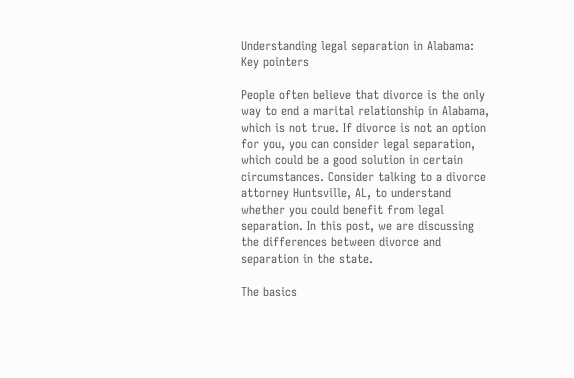Understanding legal separation in Alabama: Key pointers

People often believe that divorce is the only way to end a marital relationship in Alabama, which is not true. If divorce is not an option for you, you can consider legal separation, which could be a good solution in certain circumstances. Consider talking to a divorce attorney Huntsville, AL, to understand whether you could benefit from legal separation. In this post, we are discussing the differences between divorce and separation in the state.

The basics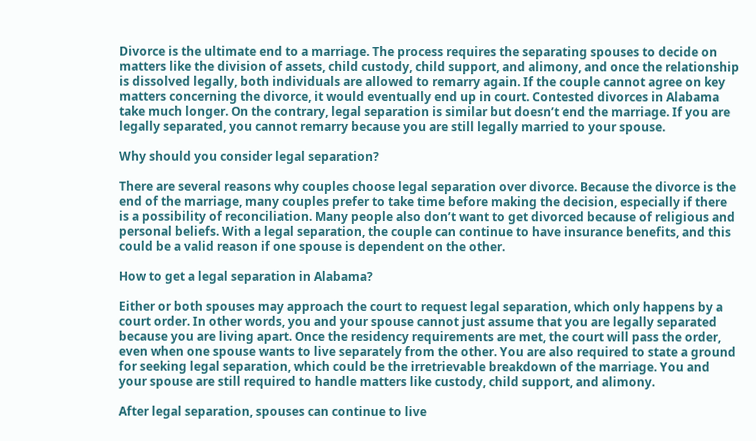Divorce is the ultimate end to a marriage. The process requires the separating spouses to decide on matters like the division of assets, child custody, child support, and alimony, and once the relationship is dissolved legally, both individuals are allowed to remarry again. If the couple cannot agree on key matters concerning the divorce, it would eventually end up in court. Contested divorces in Alabama take much longer. On the contrary, legal separation is similar but doesn’t end the marriage. If you are legally separated, you cannot remarry because you are still legally married to your spouse.

Why should you consider legal separation?

There are several reasons why couples choose legal separation over divorce. Because the divorce is the end of the marriage, many couples prefer to take time before making the decision, especially if there is a possibility of reconciliation. Many people also don’t want to get divorced because of religious and personal beliefs. With a legal separation, the couple can continue to have insurance benefits, and this could be a valid reason if one spouse is dependent on the other.

How to get a legal separation in Alabama?

Either or both spouses may approach the court to request legal separation, which only happens by a court order. In other words, you and your spouse cannot just assume that you are legally separated because you are living apart. Once the residency requirements are met, the court will pass the order, even when one spouse wants to live separately from the other. You are also required to state a ground for seeking legal separation, which could be the irretrievable breakdown of the marriage. You and your spouse are still required to handle matters like custody, child support, and alimony.

After legal separation, spouses can continue to live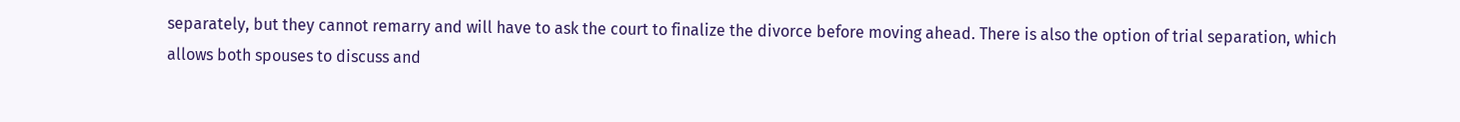separately, but they cannot remarry and will have to ask the court to finalize the divorce before moving ahead. There is also the option of trial separation, which allows both spouses to discuss and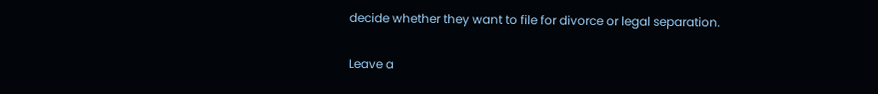decide whether they want to file for divorce or legal separation.

Leave a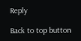Reply

Back to top button